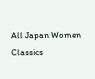All Japan Women Classics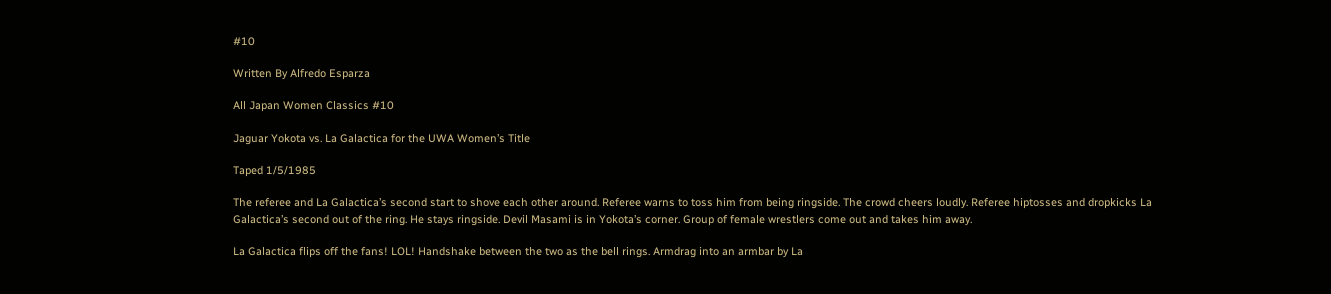#10

Written By Alfredo Esparza

All Japan Women Classics #10

Jaguar Yokota vs. La Galactica for the UWA Women’s Title

Taped 1/5/1985

The referee and La Galactica’s second start to shove each other around. Referee warns to toss him from being ringside. The crowd cheers loudly. Referee hiptosses and dropkicks La Galactica’s second out of the ring. He stays ringside. Devil Masami is in Yokota’s corner. Group of female wrestlers come out and takes him away.

La Galactica flips off the fans! LOL! Handshake between the two as the bell rings. Armdrag into an armbar by La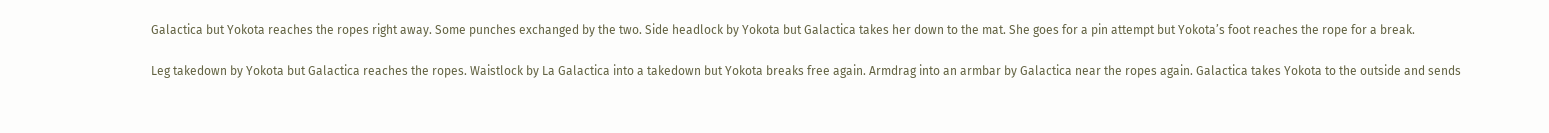Galactica but Yokota reaches the ropes right away. Some punches exchanged by the two. Side headlock by Yokota but Galactica takes her down to the mat. She goes for a pin attempt but Yokota’s foot reaches the rope for a break.

Leg takedown by Yokota but Galactica reaches the ropes. Waistlock by La Galactica into a takedown but Yokota breaks free again. Armdrag into an armbar by Galactica near the ropes again. Galactica takes Yokota to the outside and sends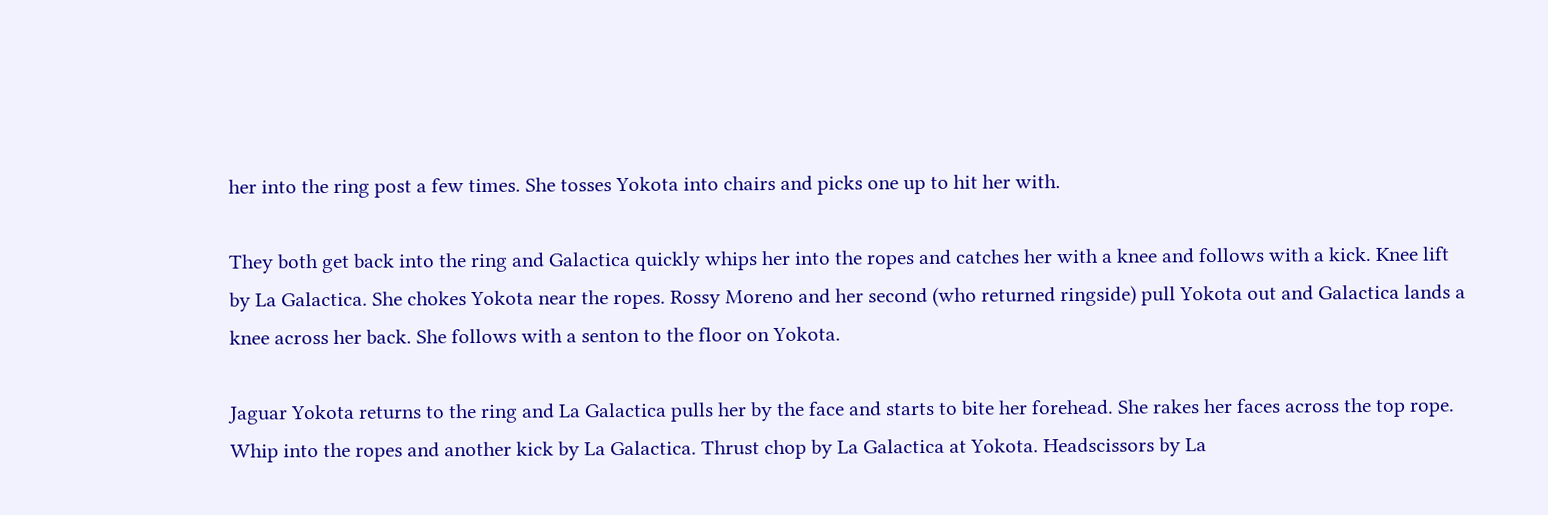her into the ring post a few times. She tosses Yokota into chairs and picks one up to hit her with.

They both get back into the ring and Galactica quickly whips her into the ropes and catches her with a knee and follows with a kick. Knee lift by La Galactica. She chokes Yokota near the ropes. Rossy Moreno and her second (who returned ringside) pull Yokota out and Galactica lands a knee across her back. She follows with a senton to the floor on Yokota.

Jaguar Yokota returns to the ring and La Galactica pulls her by the face and starts to bite her forehead. She rakes her faces across the top rope. Whip into the ropes and another kick by La Galactica. Thrust chop by La Galactica at Yokota. Headscissors by La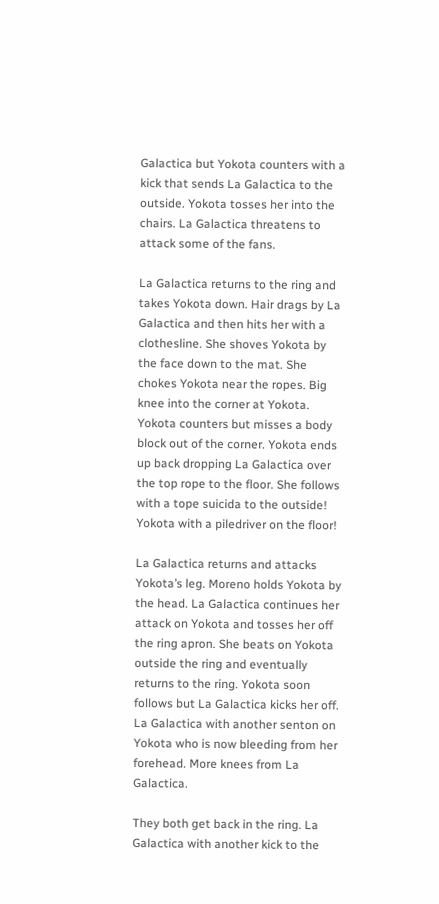Galactica but Yokota counters with a kick that sends La Galactica to the outside. Yokota tosses her into the chairs. La Galactica threatens to attack some of the fans.

La Galactica returns to the ring and takes Yokota down. Hair drags by La Galactica and then hits her with a clothesline. She shoves Yokota by the face down to the mat. She chokes Yokota near the ropes. Big knee into the corner at Yokota. Yokota counters but misses a body block out of the corner. Yokota ends up back dropping La Galactica over the top rope to the floor. She follows with a tope suicida to the outside! Yokota with a piledriver on the floor!

La Galactica returns and attacks Yokota’s leg. Moreno holds Yokota by the head. La Galactica continues her attack on Yokota and tosses her off the ring apron. She beats on Yokota outside the ring and eventually returns to the ring. Yokota soon follows but La Galactica kicks her off. La Galactica with another senton on Yokota who is now bleeding from her forehead. More knees from La Galactica.

They both get back in the ring. La Galactica with another kick to the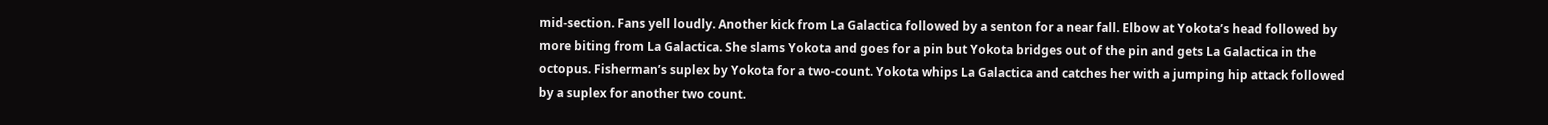mid-section. Fans yell loudly. Another kick from La Galactica followed by a senton for a near fall. Elbow at Yokota’s head followed by more biting from La Galactica. She slams Yokota and goes for a pin but Yokota bridges out of the pin and gets La Galactica in the octopus. Fisherman’s suplex by Yokota for a two-count. Yokota whips La Galactica and catches her with a jumping hip attack followed by a suplex for another two count.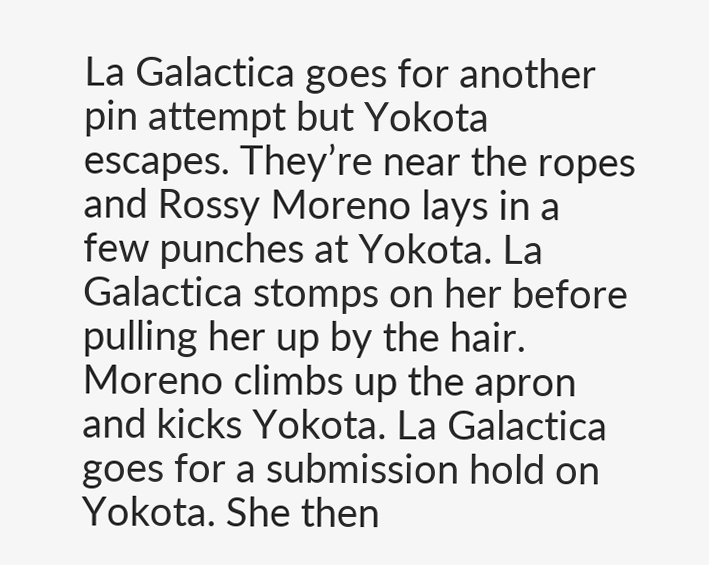La Galactica goes for another pin attempt but Yokota escapes. They’re near the ropes and Rossy Moreno lays in a few punches at Yokota. La Galactica stomps on her before pulling her up by the hair. Moreno climbs up the apron and kicks Yokota. La Galactica goes for a submission hold on Yokota. She then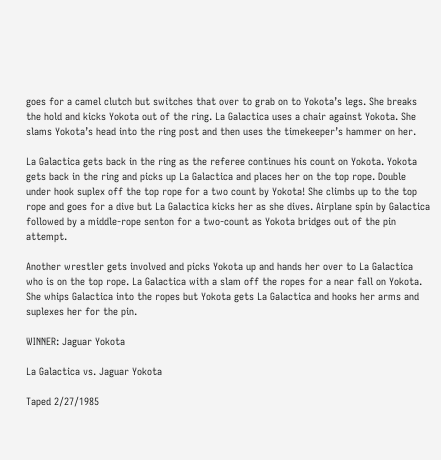goes for a camel clutch but switches that over to grab on to Yokota’s legs. She breaks the hold and kicks Yokota out of the ring. La Galactica uses a chair against Yokota. She slams Yokota’s head into the ring post and then uses the timekeeper’s hammer on her.

La Galactica gets back in the ring as the referee continues his count on Yokota. Yokota gets back in the ring and picks up La Galactica and places her on the top rope. Double under hook suplex off the top rope for a two count by Yokota! She climbs up to the top rope and goes for a dive but La Galactica kicks her as she dives. Airplane spin by Galactica followed by a middle-rope senton for a two-count as Yokota bridges out of the pin attempt.

Another wrestler gets involved and picks Yokota up and hands her over to La Galactica who is on the top rope. La Galactica with a slam off the ropes for a near fall on Yokota. She whips Galactica into the ropes but Yokota gets La Galactica and hooks her arms and suplexes her for the pin.

WINNER: Jaguar Yokota

La Galactica vs. Jaguar Yokota

Taped 2/27/1985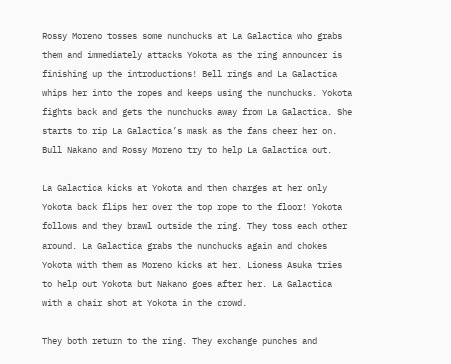Rossy Moreno tosses some nunchucks at La Galactica who grabs them and immediately attacks Yokota as the ring announcer is finishing up the introductions! Bell rings and La Galactica whips her into the ropes and keeps using the nunchucks. Yokota fights back and gets the nunchucks away from La Galactica. She starts to rip La Galactica’s mask as the fans cheer her on. Bull Nakano and Rossy Moreno try to help La Galactica out.

La Galactica kicks at Yokota and then charges at her only Yokota back flips her over the top rope to the floor! Yokota follows and they brawl outside the ring. They toss each other around. La Galactica grabs the nunchucks again and chokes Yokota with them as Moreno kicks at her. Lioness Asuka tries to help out Yokota but Nakano goes after her. La Galactica with a chair shot at Yokota in the crowd.

They both return to the ring. They exchange punches and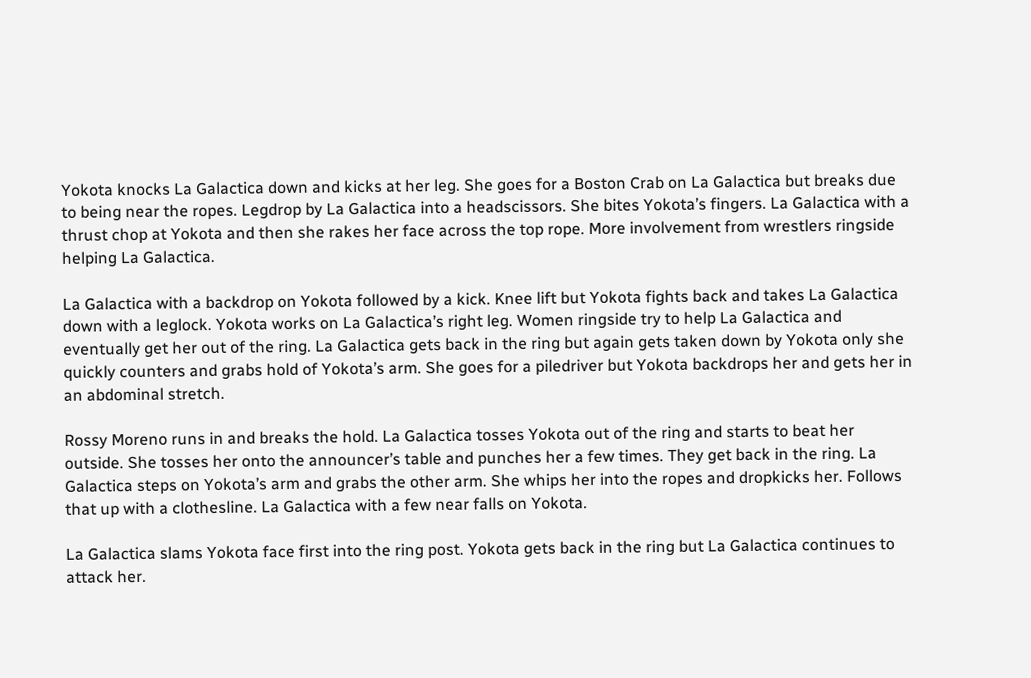Yokota knocks La Galactica down and kicks at her leg. She goes for a Boston Crab on La Galactica but breaks due to being near the ropes. Legdrop by La Galactica into a headscissors. She bites Yokota’s fingers. La Galactica with a thrust chop at Yokota and then she rakes her face across the top rope. More involvement from wrestlers ringside helping La Galactica.

La Galactica with a backdrop on Yokota followed by a kick. Knee lift but Yokota fights back and takes La Galactica down with a leglock. Yokota works on La Galactica’s right leg. Women ringside try to help La Galactica and eventually get her out of the ring. La Galactica gets back in the ring but again gets taken down by Yokota only she quickly counters and grabs hold of Yokota’s arm. She goes for a piledriver but Yokota backdrops her and gets her in an abdominal stretch.

Rossy Moreno runs in and breaks the hold. La Galactica tosses Yokota out of the ring and starts to beat her outside. She tosses her onto the announcer’s table and punches her a few times. They get back in the ring. La Galactica steps on Yokota’s arm and grabs the other arm. She whips her into the ropes and dropkicks her. Follows that up with a clothesline. La Galactica with a few near falls on Yokota.

La Galactica slams Yokota face first into the ring post. Yokota gets back in the ring but La Galactica continues to attack her.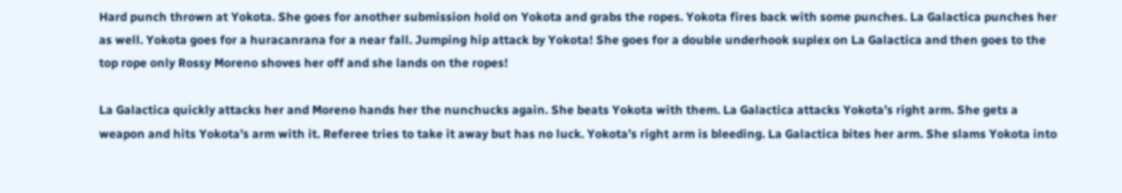Hard punch thrown at Yokota. She goes for another submission hold on Yokota and grabs the ropes. Yokota fires back with some punches. La Galactica punches her as well. Yokota goes for a huracanrana for a near fall. Jumping hip attack by Yokota! She goes for a double underhook suplex on La Galactica and then goes to the top rope only Rossy Moreno shoves her off and she lands on the ropes!

La Galactica quickly attacks her and Moreno hands her the nunchucks again. She beats Yokota with them. La Galactica attacks Yokota’s right arm. She gets a weapon and hits Yokota’s arm with it. Referee tries to take it away but has no luck. Yokota’s right arm is bleeding. La Galactica bites her arm. She slams Yokota into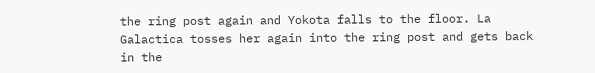the ring post again and Yokota falls to the floor. La Galactica tosses her again into the ring post and gets back in the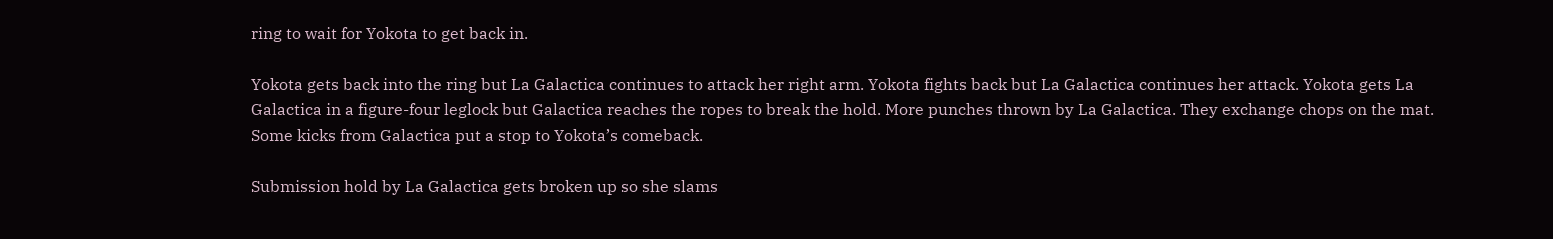ring to wait for Yokota to get back in.

Yokota gets back into the ring but La Galactica continues to attack her right arm. Yokota fights back but La Galactica continues her attack. Yokota gets La Galactica in a figure-four leglock but Galactica reaches the ropes to break the hold. More punches thrown by La Galactica. They exchange chops on the mat. Some kicks from Galactica put a stop to Yokota’s comeback.

Submission hold by La Galactica gets broken up so she slams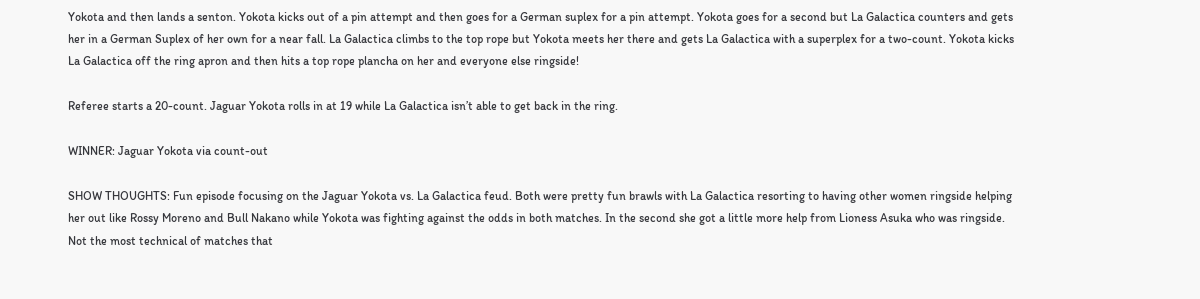Yokota and then lands a senton. Yokota kicks out of a pin attempt and then goes for a German suplex for a pin attempt. Yokota goes for a second but La Galactica counters and gets her in a German Suplex of her own for a near fall. La Galactica climbs to the top rope but Yokota meets her there and gets La Galactica with a superplex for a two-count. Yokota kicks La Galactica off the ring apron and then hits a top rope plancha on her and everyone else ringside!

Referee starts a 20-count. Jaguar Yokota rolls in at 19 while La Galactica isn’t able to get back in the ring.

WINNER: Jaguar Yokota via count-out

SHOW THOUGHTS: Fun episode focusing on the Jaguar Yokota vs. La Galactica feud. Both were pretty fun brawls with La Galactica resorting to having other women ringside helping her out like Rossy Moreno and Bull Nakano while Yokota was fighting against the odds in both matches. In the second she got a little more help from Lioness Asuka who was ringside. Not the most technical of matches that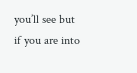you’ll see but if you are into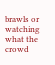brawls or watching what the crowd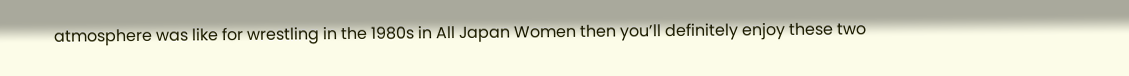atmosphere was like for wrestling in the 1980s in All Japan Women then you’ll definitely enjoy these two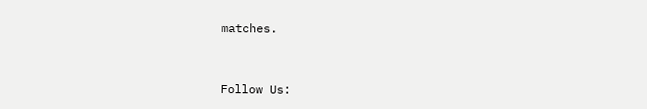matches.


Follow Us: